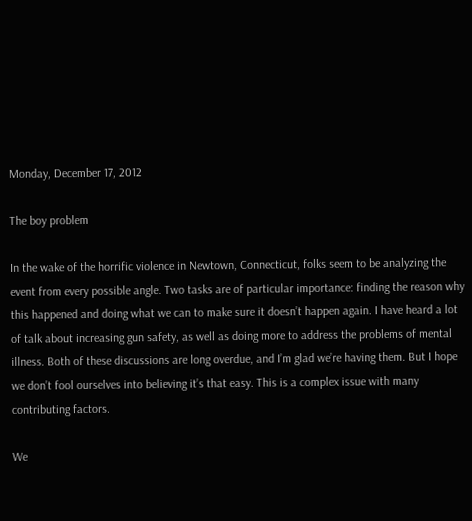Monday, December 17, 2012

The boy problem

In the wake of the horrific violence in Newtown, Connecticut, folks seem to be analyzing the event from every possible angle. Two tasks are of particular importance: finding the reason why this happened and doing what we can to make sure it doesn’t happen again. I have heard a lot of talk about increasing gun safety, as well as doing more to address the problems of mental illness. Both of these discussions are long overdue, and I’m glad we’re having them. But I hope we don’t fool ourselves into believing it’s that easy. This is a complex issue with many contributing factors.

We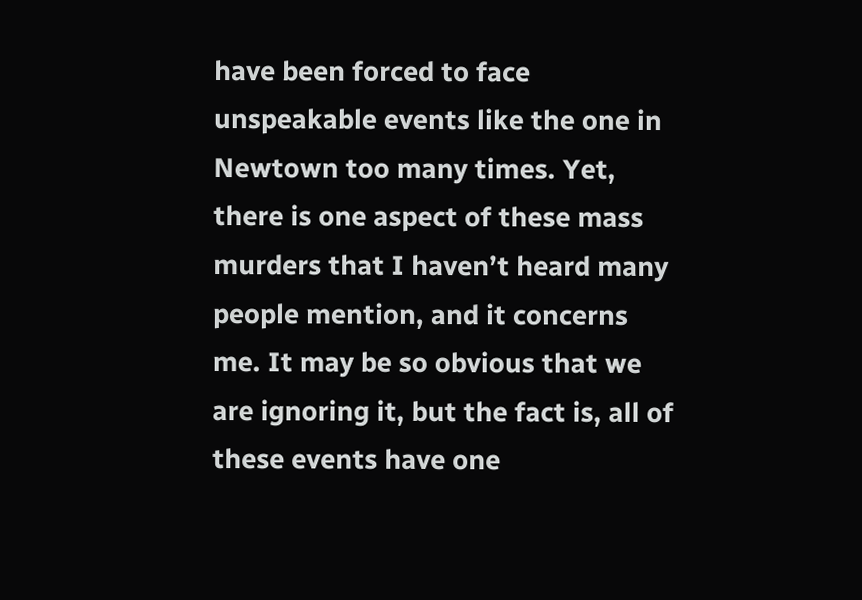have been forced to face unspeakable events like the one in Newtown too many times. Yet, there is one aspect of these mass murders that I haven’t heard many people mention, and it concerns me. It may be so obvious that we are ignoring it, but the fact is, all of these events have one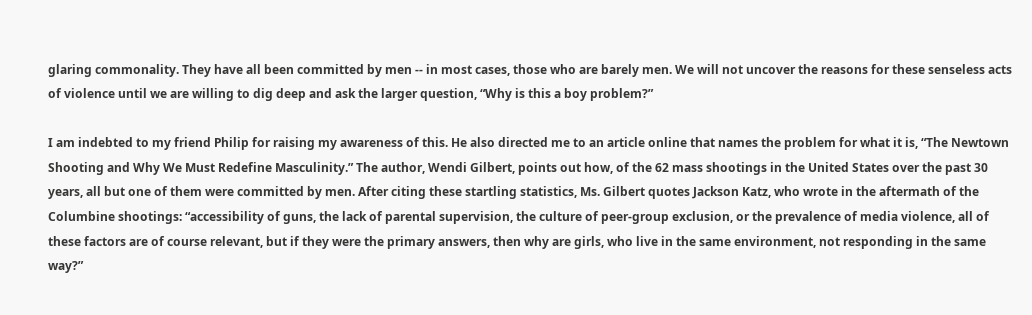glaring commonality. They have all been committed by men -- in most cases, those who are barely men. We will not uncover the reasons for these senseless acts of violence until we are willing to dig deep and ask the larger question, “Why is this a boy problem?”

I am indebted to my friend Philip for raising my awareness of this. He also directed me to an article online that names the problem for what it is, “The Newtown Shooting and Why We Must Redefine Masculinity.” The author, Wendi Gilbert, points out how, of the 62 mass shootings in the United States over the past 30 years, all but one of them were committed by men. After citing these startling statistics, Ms. Gilbert quotes Jackson Katz, who wrote in the aftermath of the Columbine shootings: “accessibility of guns, the lack of parental supervision, the culture of peer-group exclusion, or the prevalence of media violence, all of these factors are of course relevant, but if they were the primary answers, then why are girls, who live in the same environment, not responding in the same way?”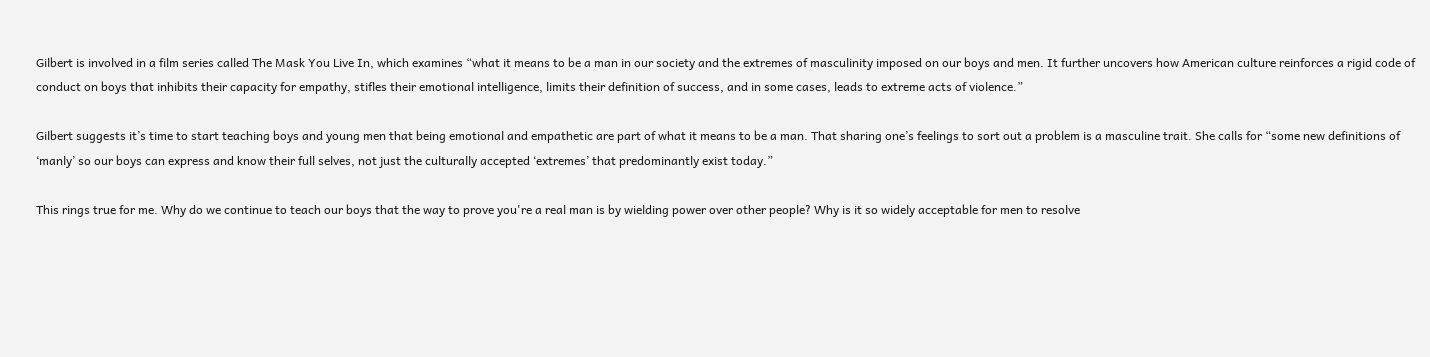Gilbert is involved in a film series called The Mask You Live In, which examines “what it means to be a man in our society and the extremes of masculinity imposed on our boys and men. It further uncovers how American culture reinforces a rigid code of conduct on boys that inhibits their capacity for empathy, stifles their emotional intelligence, limits their definition of success, and in some cases, leads to extreme acts of violence.”

Gilbert suggests it’s time to start teaching boys and young men that being emotional and empathetic are part of what it means to be a man. That sharing one’s feelings to sort out a problem is a masculine trait. She calls for “some new definitions of ‘manly’ so our boys can express and know their full selves, not just the culturally accepted ‘extremes’ that predominantly exist today.”

This rings true for me. Why do we continue to teach our boys that the way to prove you're a real man is by wielding power over other people? Why is it so widely acceptable for men to resolve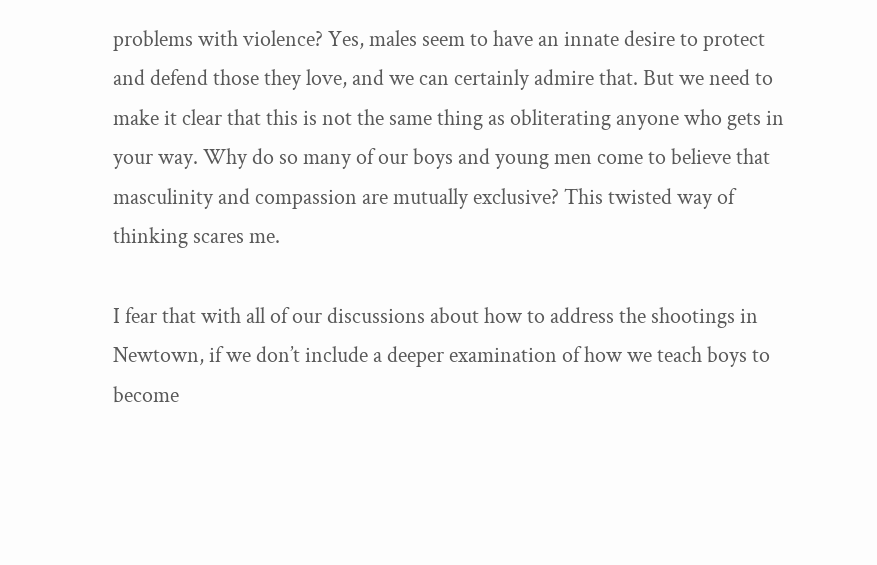problems with violence? Yes, males seem to have an innate desire to protect and defend those they love, and we can certainly admire that. But we need to make it clear that this is not the same thing as obliterating anyone who gets in your way. Why do so many of our boys and young men come to believe that masculinity and compassion are mutually exclusive? This twisted way of thinking scares me.

I fear that with all of our discussions about how to address the shootings in Newtown, if we don’t include a deeper examination of how we teach boys to become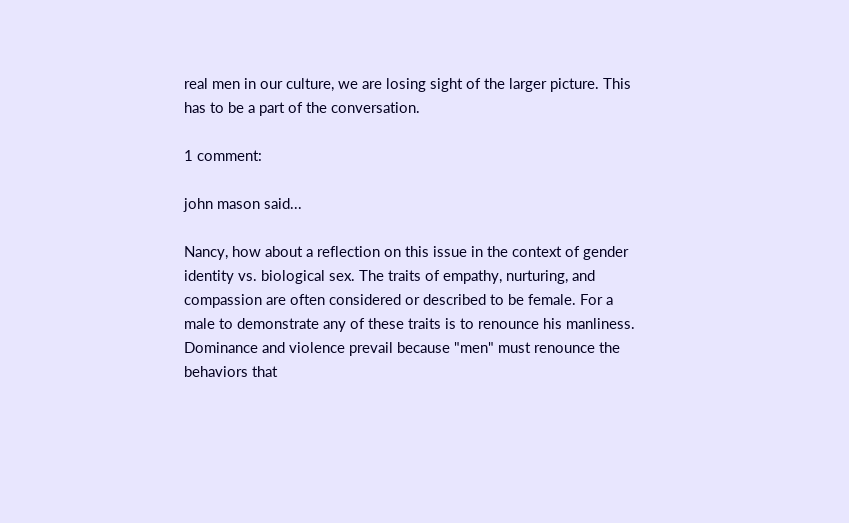real men in our culture, we are losing sight of the larger picture. This has to be a part of the conversation.

1 comment:

john mason said...

Nancy, how about a reflection on this issue in the context of gender identity vs. biological sex. The traits of empathy, nurturing, and compassion are often considered or described to be female. For a male to demonstrate any of these traits is to renounce his manliness. Dominance and violence prevail because "men" must renounce the behaviors that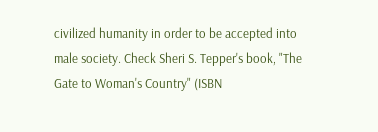civilized humanity in order to be accepted into male society. Check Sheri S. Tepper's book, "The Gate to Woman's Country" (ISBN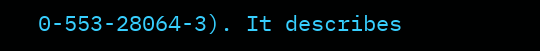0-553-28064-3). It describes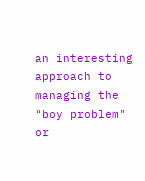an interesting approach to managing the "boy problem" or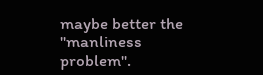maybe better the "manliness problem".